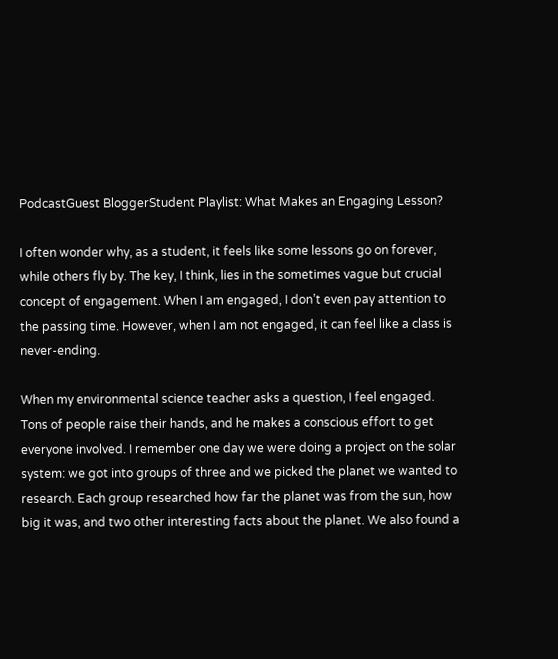PodcastGuest BloggerStudent Playlist: What Makes an Engaging Lesson?

I often wonder why, as a student, it feels like some lessons go on forever, while others fly by. The key, I think, lies in the sometimes vague but crucial concept of engagement. When I am engaged, I don’t even pay attention to the passing time. However, when I am not engaged, it can feel like a class is never-ending.

When my environmental science teacher asks a question, I feel engaged. Tons of people raise their hands, and he makes a conscious effort to get everyone involved. I remember one day we were doing a project on the solar system: we got into groups of three and we picked the planet we wanted to research. Each group researched how far the planet was from the sun, how big it was, and two other interesting facts about the planet. We also found a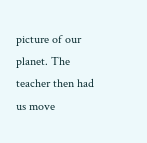picture of our planet. The teacher then had us move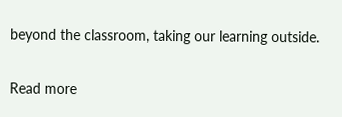beyond the classroom, taking our learning outside.

Read more